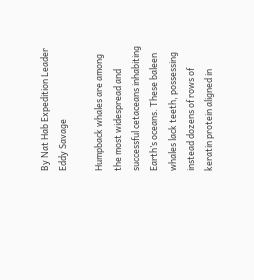By Nat Hab Expedition Leader Eddy Savage

Humpback whales are among the most widespread and successful cetaceans inhabiting Earth’s oceans. These baleen whales lack teeth, possessing instead dozens of rows of keratin protein aligned in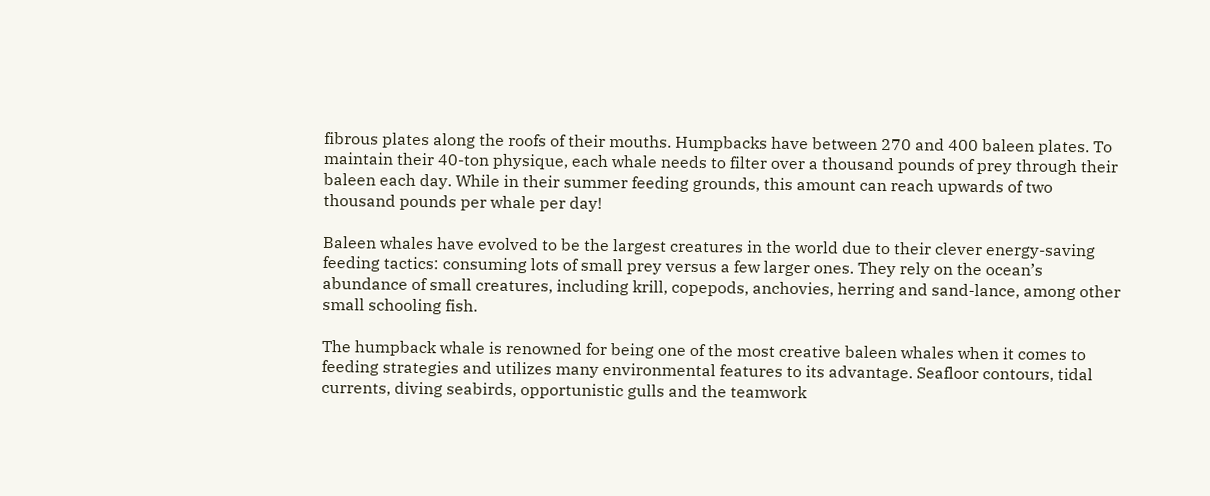fibrous plates along the roofs of their mouths. Humpbacks have between 270 and 400 baleen plates. To maintain their 40-ton physique, each whale needs to filter over a thousand pounds of prey through their baleen each day. While in their summer feeding grounds, this amount can reach upwards of two thousand pounds per whale per day!

Baleen whales have evolved to be the largest creatures in the world due to their clever energy-saving feeding tactics: consuming lots of small prey versus a few larger ones. They rely on the ocean’s abundance of small creatures, including krill, copepods, anchovies, herring and sand-lance, among other small schooling fish.

The humpback whale is renowned for being one of the most creative baleen whales when it comes to feeding strategies and utilizes many environmental features to its advantage. Seafloor contours, tidal currents, diving seabirds, opportunistic gulls and the teamwork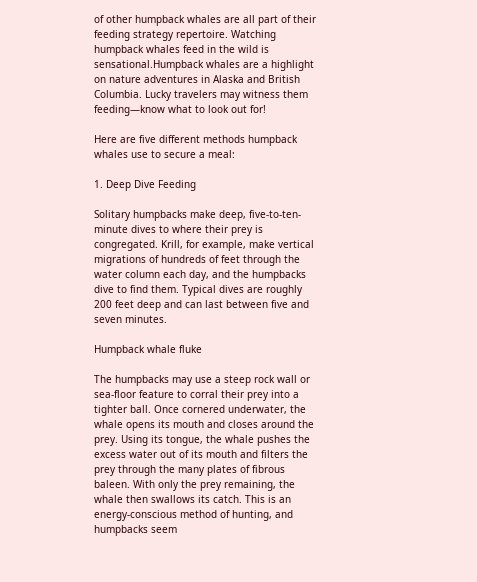of other humpback whales are all part of their feeding strategy repertoire. Watching humpback whales feed in the wild is sensational.Humpback whales are a highlight on nature adventures in Alaska and British Columbia. Lucky travelers may witness them feeding—know what to look out for!

Here are five different methods humpback whales use to secure a meal:

1. Deep Dive Feeding

Solitary humpbacks make deep, five-to-ten-minute dives to where their prey is congregated. Krill, for example, make vertical migrations of hundreds of feet through the water column each day, and the humpbacks dive to find them. Typical dives are roughly 200 feet deep and can last between five and seven minutes.

Humpback whale fluke

The humpbacks may use a steep rock wall or sea-floor feature to corral their prey into a tighter ball. Once cornered underwater, the whale opens its mouth and closes around the prey. Using its tongue, the whale pushes the excess water out of its mouth and filters the prey through the many plates of fibrous baleen. With only the prey remaining, the whale then swallows its catch. This is an energy-conscious method of hunting, and humpbacks seem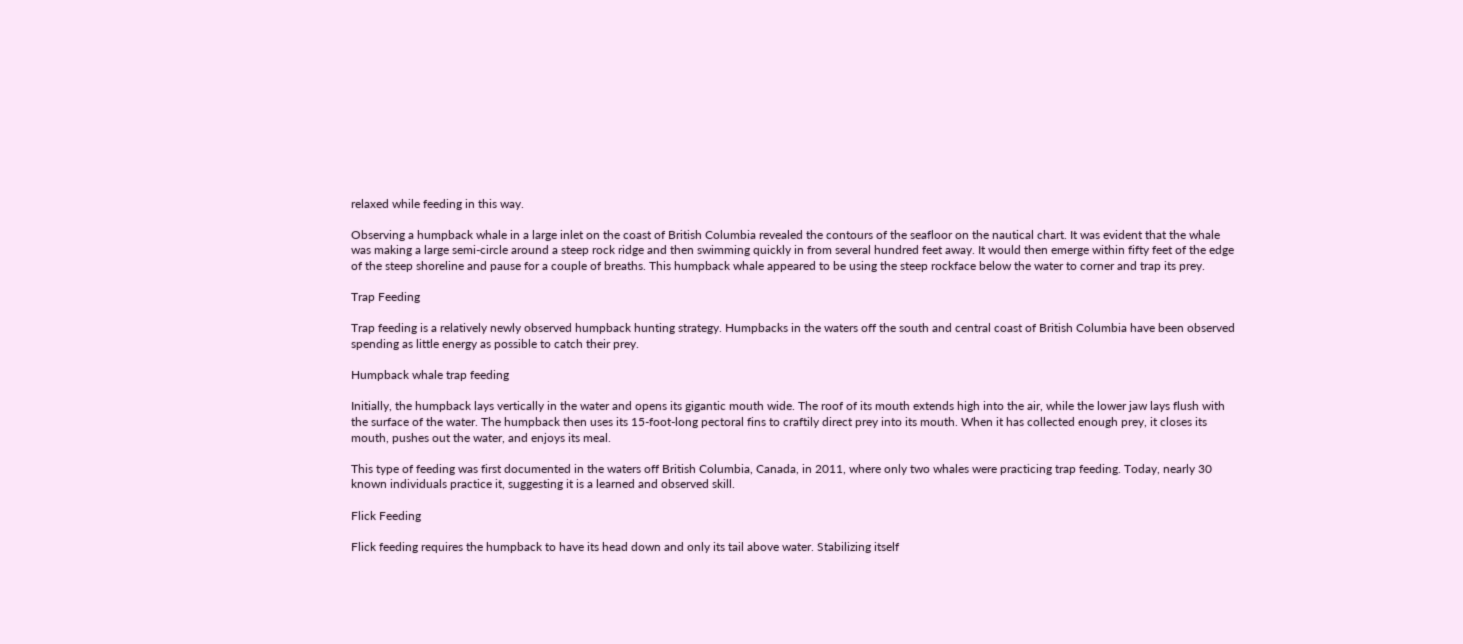relaxed while feeding in this way.

Observing a humpback whale in a large inlet on the coast of British Columbia revealed the contours of the seafloor on the nautical chart. It was evident that the whale was making a large semi-circle around a steep rock ridge and then swimming quickly in from several hundred feet away. It would then emerge within fifty feet of the edge of the steep shoreline and pause for a couple of breaths. This humpback whale appeared to be using the steep rockface below the water to corner and trap its prey.

Trap Feeding

Trap feeding is a relatively newly observed humpback hunting strategy. Humpbacks in the waters off the south and central coast of British Columbia have been observed spending as little energy as possible to catch their prey.

Humpback whale trap feeding

Initially, the humpback lays vertically in the water and opens its gigantic mouth wide. The roof of its mouth extends high into the air, while the lower jaw lays flush with the surface of the water. The humpback then uses its 15-foot-long pectoral fins to craftily direct prey into its mouth. When it has collected enough prey, it closes its mouth, pushes out the water, and enjoys its meal.

This type of feeding was first documented in the waters off British Columbia, Canada, in 2011, where only two whales were practicing trap feeding. Today, nearly 30 known individuals practice it, suggesting it is a learned and observed skill.

Flick Feeding

Flick feeding requires the humpback to have its head down and only its tail above water. Stabilizing itself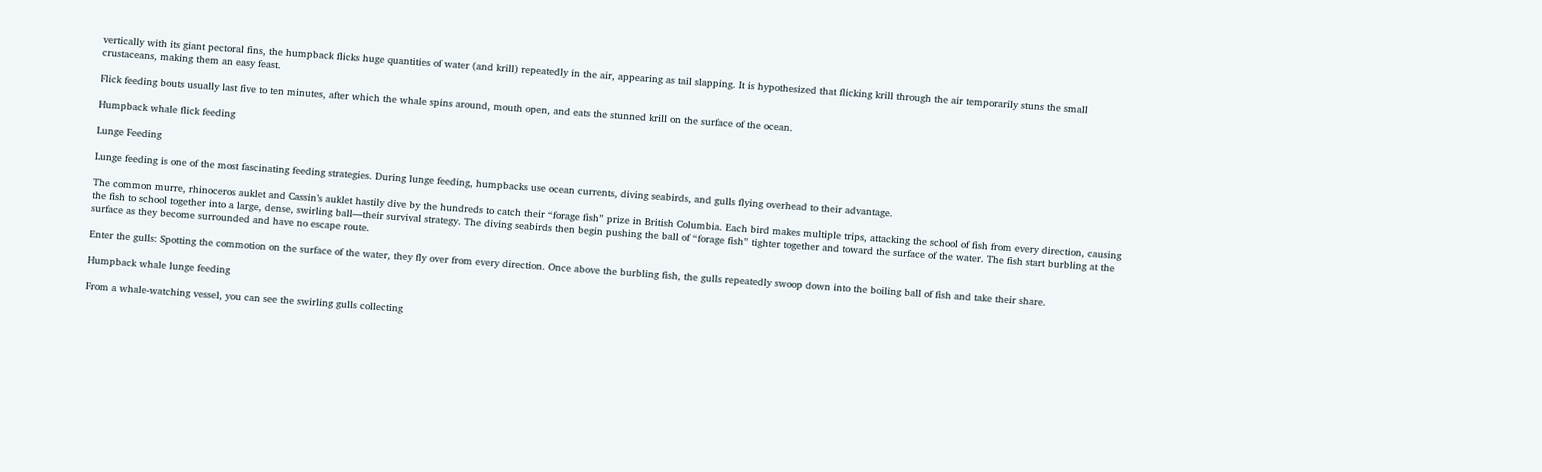vertically with its giant pectoral fins, the humpback flicks huge quantities of water (and krill) repeatedly in the air, appearing as tail slapping. It is hypothesized that flicking krill through the air temporarily stuns the small crustaceans, making them an easy feast.

Flick feeding bouts usually last five to ten minutes, after which the whale spins around, mouth open, and eats the stunned krill on the surface of the ocean.

Humpback whale flick feeding

Lunge Feeding

Lunge feeding is one of the most fascinating feeding strategies. During lunge feeding, humpbacks use ocean currents, diving seabirds, and gulls flying overhead to their advantage.

The common murre, rhinoceros auklet and Cassin’s auklet hastily dive by the hundreds to catch their “forage fish” prize in British Columbia. Each bird makes multiple trips, attacking the school of fish from every direction, causing the fish to school together into a large, dense, swirling ball—their survival strategy. The diving seabirds then begin pushing the ball of “forage fish” tighter together and toward the surface of the water. The fish start burbling at the surface as they become surrounded and have no escape route.

Enter the gulls: Spotting the commotion on the surface of the water, they fly over from every direction. Once above the burbling fish, the gulls repeatedly swoop down into the boiling ball of fish and take their share.

Humpback whale lunge feeding

From a whale-watching vessel, you can see the swirling gulls collecting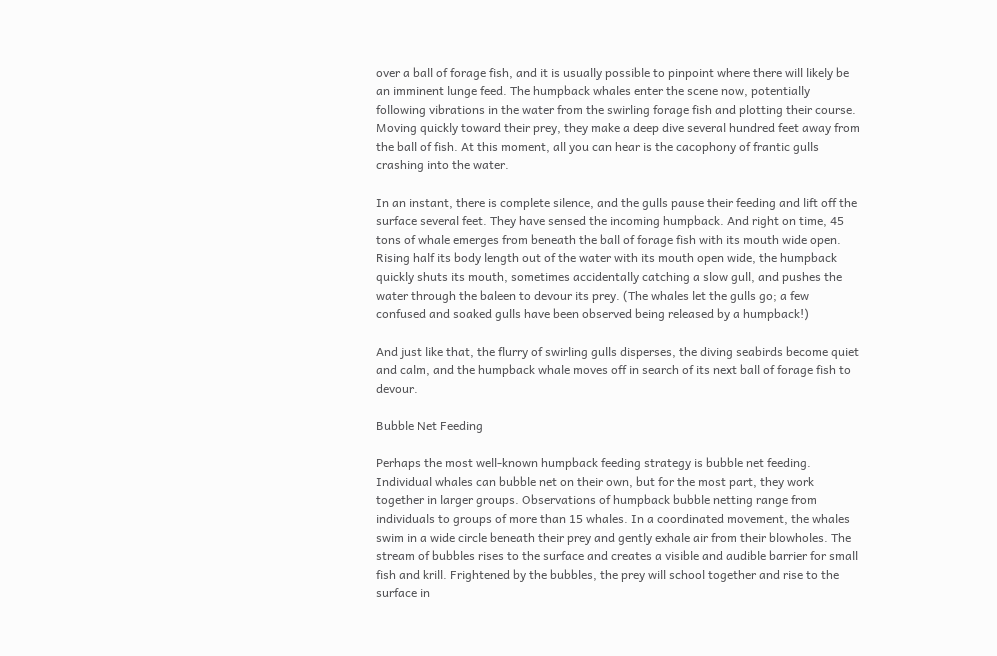over a ball of forage fish, and it is usually possible to pinpoint where there will likely be an imminent lunge feed. The humpback whales enter the scene now, potentially following vibrations in the water from the swirling forage fish and plotting their course. Moving quickly toward their prey, they make a deep dive several hundred feet away from the ball of fish. At this moment, all you can hear is the cacophony of frantic gulls crashing into the water.

In an instant, there is complete silence, and the gulls pause their feeding and lift off the surface several feet. They have sensed the incoming humpback. And right on time, 45 tons of whale emerges from beneath the ball of forage fish with its mouth wide open. Rising half its body length out of the water with its mouth open wide, the humpback quickly shuts its mouth, sometimes accidentally catching a slow gull, and pushes the water through the baleen to devour its prey. (The whales let the gulls go; a few confused and soaked gulls have been observed being released by a humpback!)

And just like that, the flurry of swirling gulls disperses, the diving seabirds become quiet and calm, and the humpback whale moves off in search of its next ball of forage fish to devour.

Bubble Net Feeding

Perhaps the most well-known humpback feeding strategy is bubble net feeding. Individual whales can bubble net on their own, but for the most part, they work together in larger groups. Observations of humpback bubble netting range from individuals to groups of more than 15 whales. In a coordinated movement, the whales swim in a wide circle beneath their prey and gently exhale air from their blowholes. The stream of bubbles rises to the surface and creates a visible and audible barrier for small fish and krill. Frightened by the bubbles, the prey will school together and rise to the surface in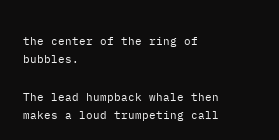the center of the ring of bubbles.

The lead humpback whale then makes a loud trumpeting call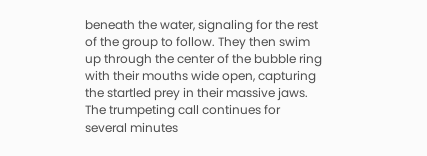beneath the water, signaling for the rest of the group to follow. They then swim up through the center of the bubble ring with their mouths wide open, capturing the startled prey in their massive jaws. The trumpeting call continues for several minutes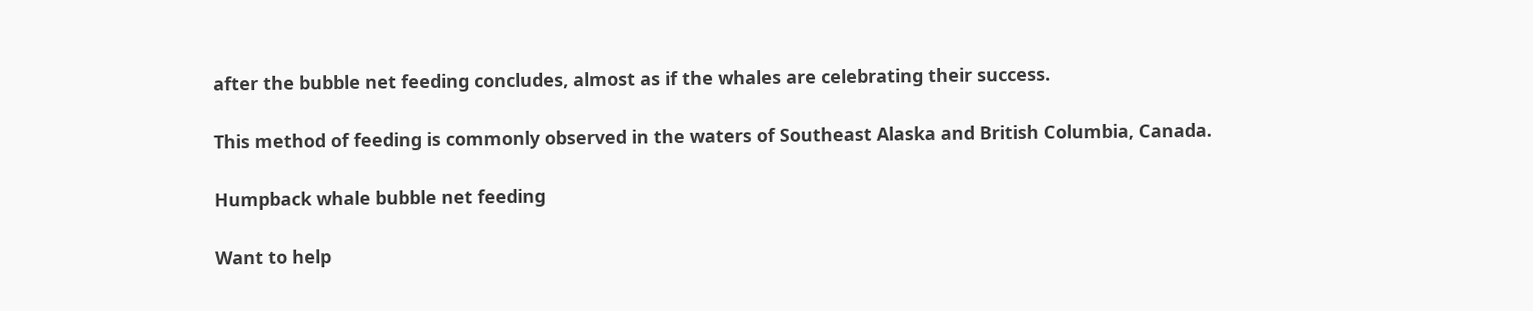after the bubble net feeding concludes, almost as if the whales are celebrating their success.

This method of feeding is commonly observed in the waters of Southeast Alaska and British Columbia, Canada.

Humpback whale bubble net feeding

Want to help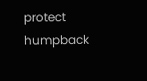protect humpback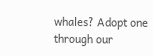whales? Adopt one through our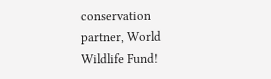conservation partner, World Wildlife Fund!